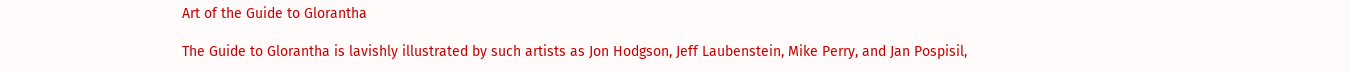Art of the Guide to Glorantha

The Guide to Glorantha is lavishly illustrated by such artists as Jon Hodgson, Jeff Laubenstein, Mike Perry, and Jan Pospisil,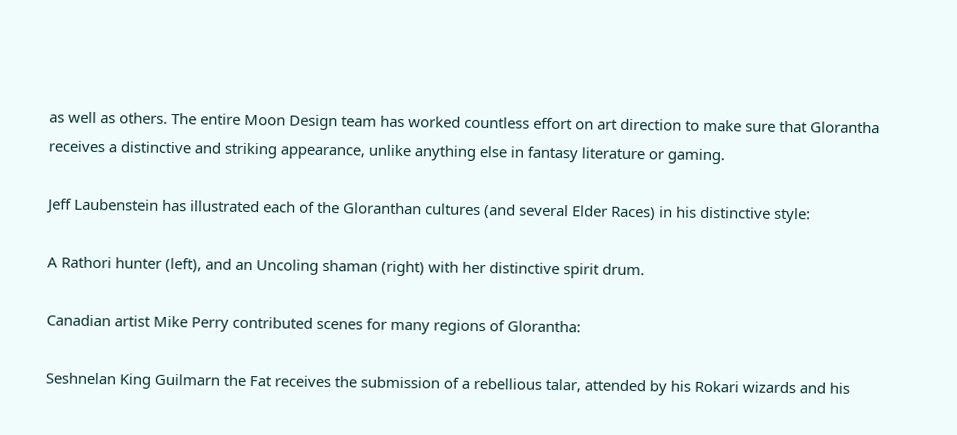as well as others. The entire Moon Design team has worked countless effort on art direction to make sure that Glorantha receives a distinctive and striking appearance, unlike anything else in fantasy literature or gaming.

Jeff Laubenstein has illustrated each of the Gloranthan cultures (and several Elder Races) in his distinctive style:

A Rathori hunter (left), and an Uncoling shaman (right) with her distinctive spirit drum.

Canadian artist Mike Perry contributed scenes for many regions of Glorantha:

Seshnelan King Guilmarn the Fat receives the submission of a rebellious talar, attended by his Rokari wizards and his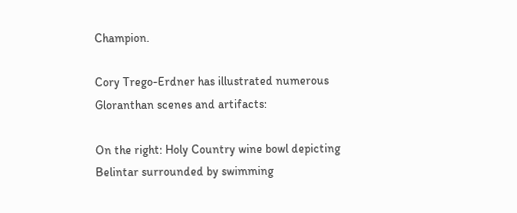Champion.

Cory Trego-Erdner has illustrated numerous Gloranthan scenes and artifacts:

On the right: Holy Country wine bowl depicting Belintar surrounded by swimming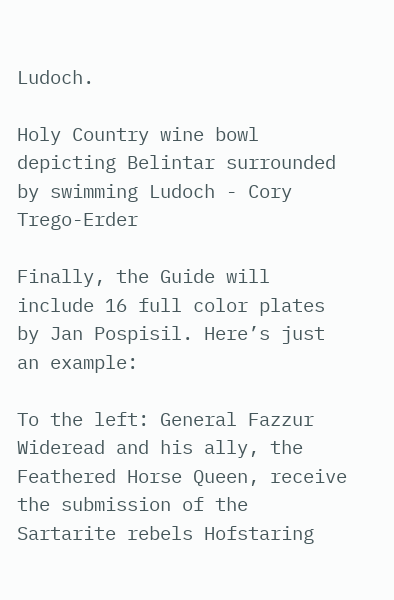Ludoch.

Holy Country wine bowl depicting Belintar surrounded by swimming Ludoch - Cory Trego-Erder

Finally, the Guide will include 16 full color plates by Jan Pospisil. Here’s just an example:

To the left: General Fazzur Wideread and his ally, the Feathered Horse Queen, receive the submission of the Sartarite rebels Hofstaring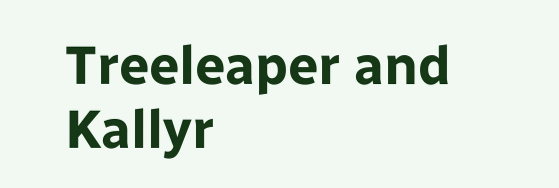Treeleaper and Kallyr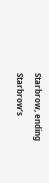Starbrow, ending Starbrow’s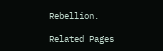Rebellion.

Related Pages